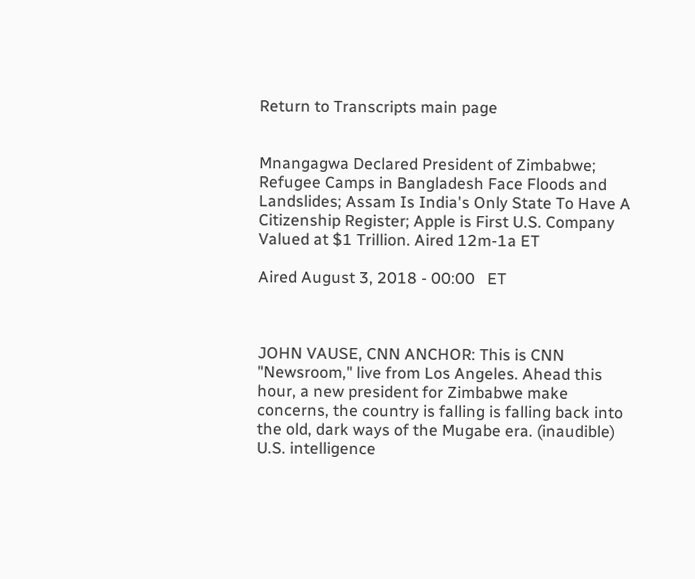Return to Transcripts main page


Mnangagwa Declared President of Zimbabwe; Refugee Camps in Bangladesh Face Floods and Landslides; Assam Is India's Only State To Have A Citizenship Register; Apple is First U.S. Company Valued at $1 Trillion. Aired 12m-1a ET

Aired August 3, 2018 - 00:00   ET



JOHN VAUSE, CNN ANCHOR: This is CNN "Newsroom," live from Los Angeles. Ahead this hour, a new president for Zimbabwe make concerns, the country is falling is falling back into the old, dark ways of the Mugabe era. (inaudible) U.S. intelligence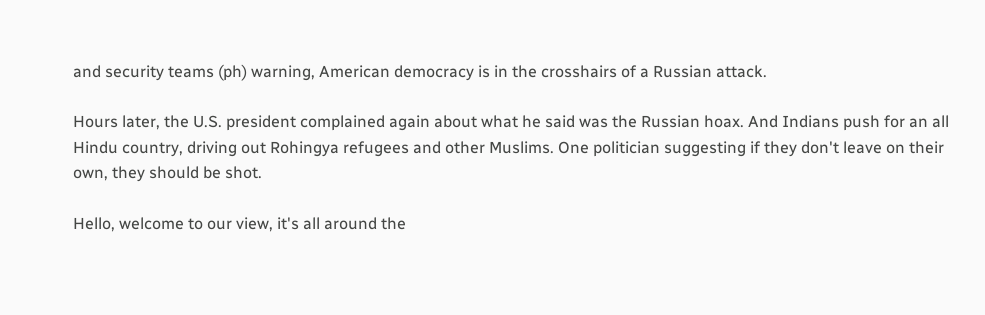and security teams (ph) warning, American democracy is in the crosshairs of a Russian attack.

Hours later, the U.S. president complained again about what he said was the Russian hoax. And Indians push for an all Hindu country, driving out Rohingya refugees and other Muslims. One politician suggesting if they don't leave on their own, they should be shot.

Hello, welcome to our view, it's all around the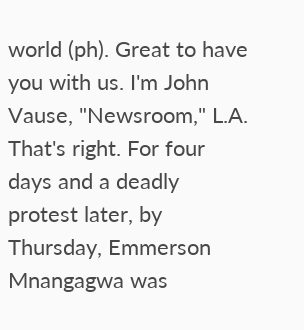world (ph). Great to have you with us. I'm John Vause, "Newsroom," L.A. That's right. For four days and a deadly protest later, by Thursday, Emmerson Mnangagwa was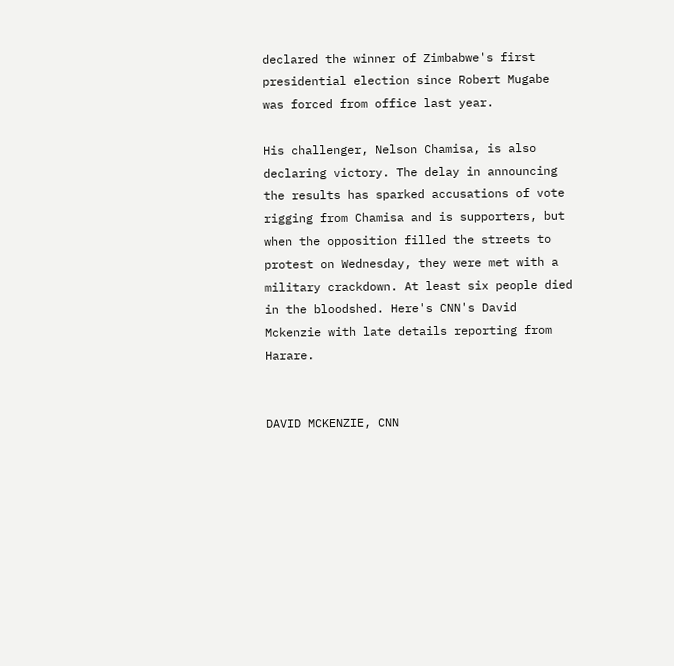declared the winner of Zimbabwe's first presidential election since Robert Mugabe was forced from office last year.

His challenger, Nelson Chamisa, is also declaring victory. The delay in announcing the results has sparked accusations of vote rigging from Chamisa and is supporters, but when the opposition filled the streets to protest on Wednesday, they were met with a military crackdown. At least six people died in the bloodshed. Here's CNN's David Mckenzie with late details reporting from Harare.


DAVID MCKENZIE, CNN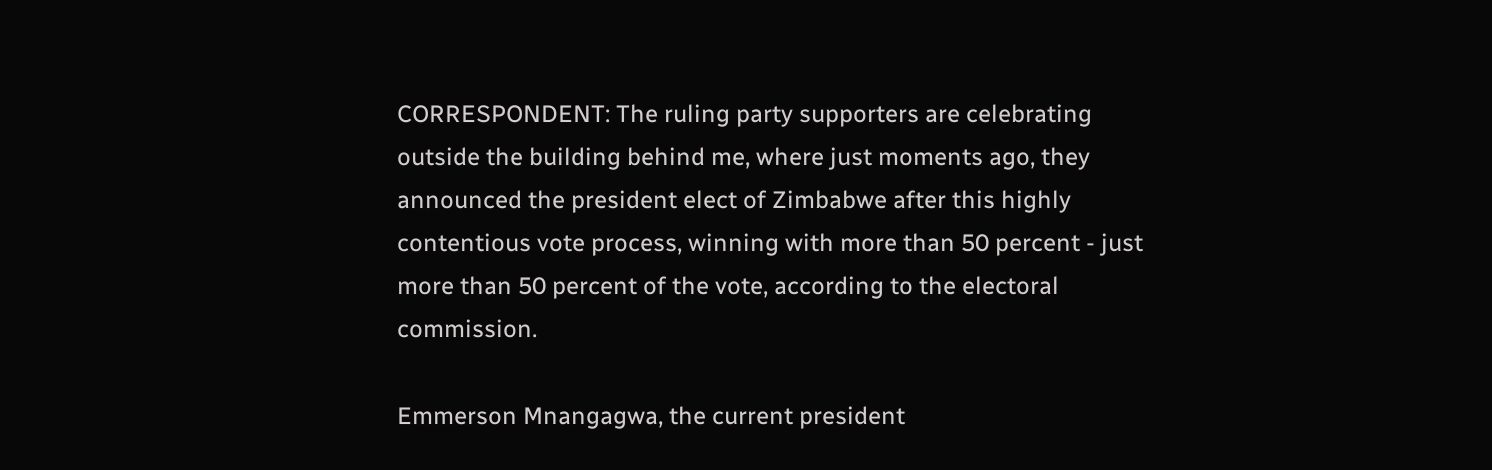CORRESPONDENT: The ruling party supporters are celebrating outside the building behind me, where just moments ago, they announced the president elect of Zimbabwe after this highly contentious vote process, winning with more than 50 percent - just more than 50 percent of the vote, according to the electoral commission.

Emmerson Mnangagwa, the current president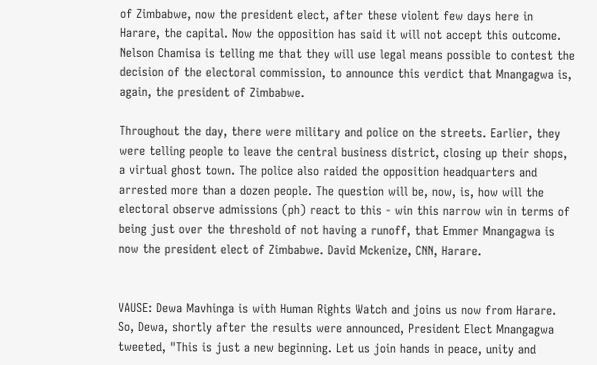of Zimbabwe, now the president elect, after these violent few days here in Harare, the capital. Now the opposition has said it will not accept this outcome. Nelson Chamisa is telling me that they will use legal means possible to contest the decision of the electoral commission, to announce this verdict that Mnangagwa is, again, the president of Zimbabwe.

Throughout the day, there were military and police on the streets. Earlier, they were telling people to leave the central business district, closing up their shops, a virtual ghost town. The police also raided the opposition headquarters and arrested more than a dozen people. The question will be, now, is, how will the electoral observe admissions (ph) react to this - win this narrow win in terms of being just over the threshold of not having a runoff, that Emmer Mnangagwa is now the president elect of Zimbabwe. David Mckenize, CNN, Harare.


VAUSE: Dewa Mavhinga is with Human Rights Watch and joins us now from Harare. So, Dewa, shortly after the results were announced, President Elect Mnangagwa tweeted, "This is just a new beginning. Let us join hands in peace, unity and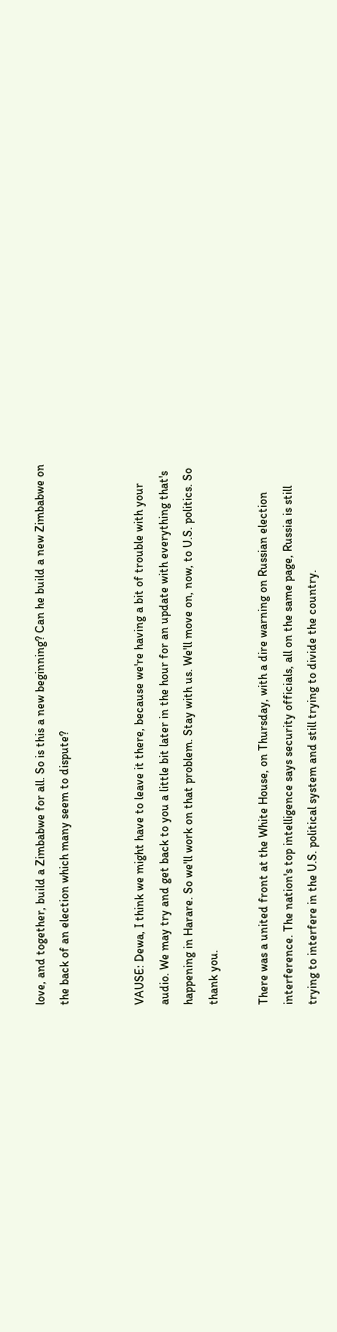love, and together, build a Zimbabwe for all. So is this a new beginning? Can he build a new Zimbabwe on the back of an election which many seem to dispute?


VAUSE: Dewa, I think we might have to leave it there, because we're having a bit of trouble with your audio. We may try and get back to you a little bit later in the hour for an update with everything that's happening in Harare. So we'll work on that problem. Stay with us. We'll move on, now, to U.S. politics. So thank you.

There was a united front at the White House, on Thursday, with a dire warning on Russian election interference. The nation's top intelligence says security officials, all on the same page, Russia is still trying to interfere in the U.S. political system and still trying to divide the country.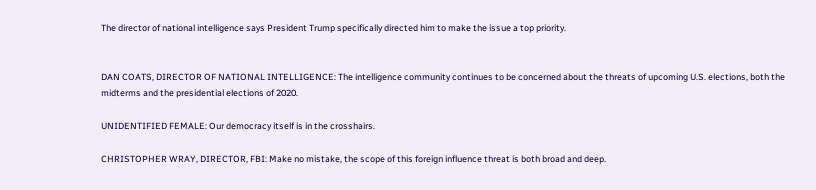The director of national intelligence says President Trump specifically directed him to make the issue a top priority.


DAN COATS, DIRECTOR OF NATIONAL INTELLIGENCE: The intelligence community continues to be concerned about the threats of upcoming U.S. elections, both the midterms and the presidential elections of 2020.

UNIDENTIFIED FEMALE: Our democracy itself is in the crosshairs.

CHRISTOPHER WRAY, DIRECTOR, FBI: Make no mistake, the scope of this foreign influence threat is both broad and deep.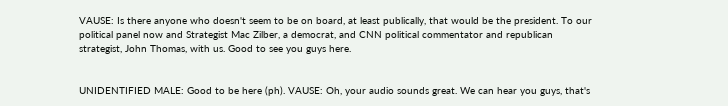VAUSE: Is there anyone who doesn't seem to be on board, at least publically, that would be the president. To our political panel now and Strategist Mac Zilber, a democrat, and CNN political commentator and republican strategist, John Thomas, with us. Good to see you guys here.


UNIDENTIFIED MALE: Good to be here (ph). VAUSE: Oh, your audio sounds great. We can hear you guys, that's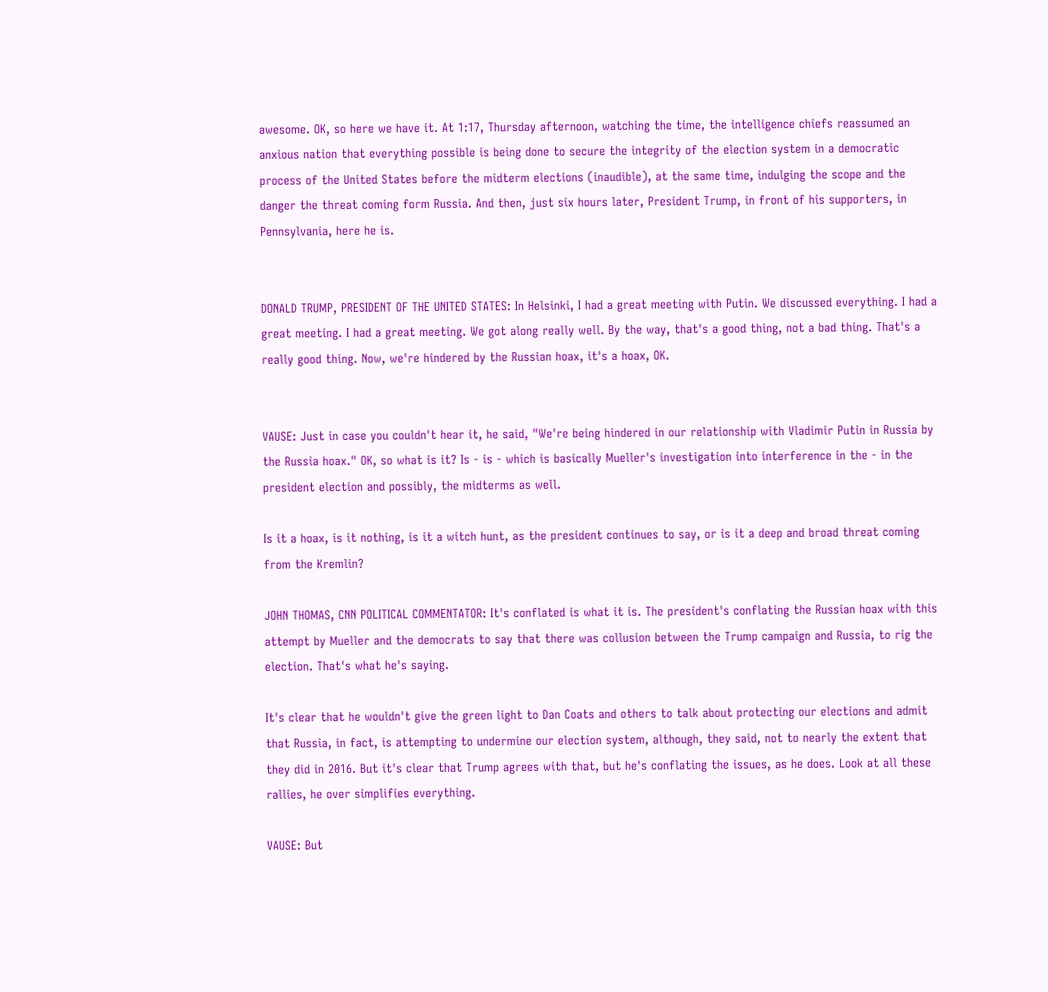awesome. OK, so here we have it. At 1:17, Thursday afternoon, watching the time, the intelligence chiefs reassumed an anxious nation that everything possible is being done to secure the integrity of the election system in a democratic process of the United States before the midterm elections (inaudible), at the same time, indulging the scope and the danger the threat coming form Russia. And then, just six hours later, President Trump, in front of his supporters, in Pennsylvania, here he is.


DONALD TRUMP, PRESIDENT OF THE UNITED STATES: In Helsinki, I had a great meeting with Putin. We discussed everything. I had a great meeting. I had a great meeting. We got along really well. By the way, that's a good thing, not a bad thing. That's a really good thing. Now, we're hindered by the Russian hoax, it's a hoax, OK.


VAUSE: Just in case you couldn't hear it, he said, "We're being hindered in our relationship with Vladimir Putin in Russia by the Russia hoax." OK, so what is it? Is - is - which is basically Mueller's investigation into interference in the - in the president election and possibly, the midterms as well.

Is it a hoax, is it nothing, is it a witch hunt, as the president continues to say, or is it a deep and broad threat coming from the Kremlin?

JOHN THOMAS, CNN POLITICAL COMMENTATOR: It's conflated is what it is. The president's conflating the Russian hoax with this attempt by Mueller and the democrats to say that there was collusion between the Trump campaign and Russia, to rig the election. That's what he's saying.

It's clear that he wouldn't give the green light to Dan Coats and others to talk about protecting our elections and admit that Russia, in fact, is attempting to undermine our election system, although, they said, not to nearly the extent that they did in 2016. But it's clear that Trump agrees with that, but he's conflating the issues, as he does. Look at all these rallies, he over simplifies everything.

VAUSE: But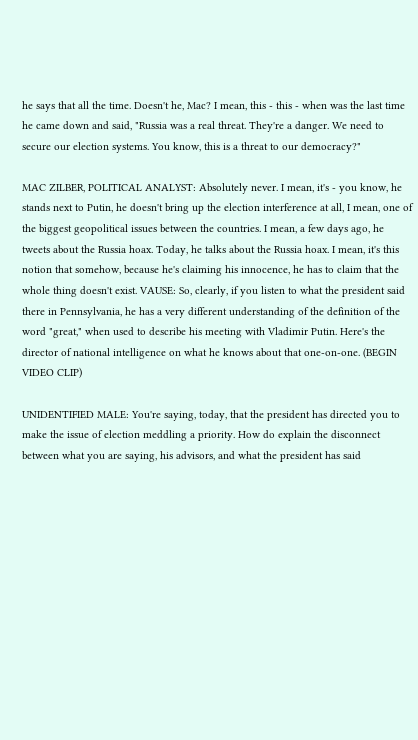he says that all the time. Doesn't he, Mac? I mean, this - this - when was the last time he came down and said, "Russia was a real threat. They're a danger. We need to secure our election systems. You know, this is a threat to our democracy?"

MAC ZILBER, POLITICAL ANALYST: Absolutely never. I mean, it's - you know, he stands next to Putin, he doesn't bring up the election interference at all, I mean, one of the biggest geopolitical issues between the countries. I mean, a few days ago, he tweets about the Russia hoax. Today, he talks about the Russia hoax. I mean, it's this notion that somehow, because he's claiming his innocence, he has to claim that the whole thing doesn't exist. VAUSE: So, clearly, if you listen to what the president said there in Pennsylvania, he has a very different understanding of the definition of the word "great," when used to describe his meeting with Vladimir Putin. Here's the director of national intelligence on what he knows about that one-on-one. (BEGIN VIDEO CLIP)

UNIDENTIFIED MALE: You're saying, today, that the president has directed you to make the issue of election meddling a priority. How do explain the disconnect between what you are saying, his advisors, and what the president has said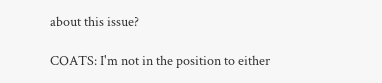about this issue?

COATS: I'm not in the position to either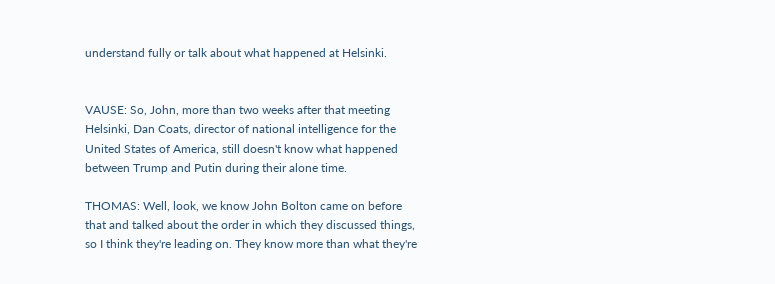understand fully or talk about what happened at Helsinki.


VAUSE: So, John, more than two weeks after that meeting Helsinki, Dan Coats, director of national intelligence for the United States of America, still doesn't know what happened between Trump and Putin during their alone time.

THOMAS: Well, look, we know John Bolton came on before that and talked about the order in which they discussed things, so I think they're leading on. They know more than what they're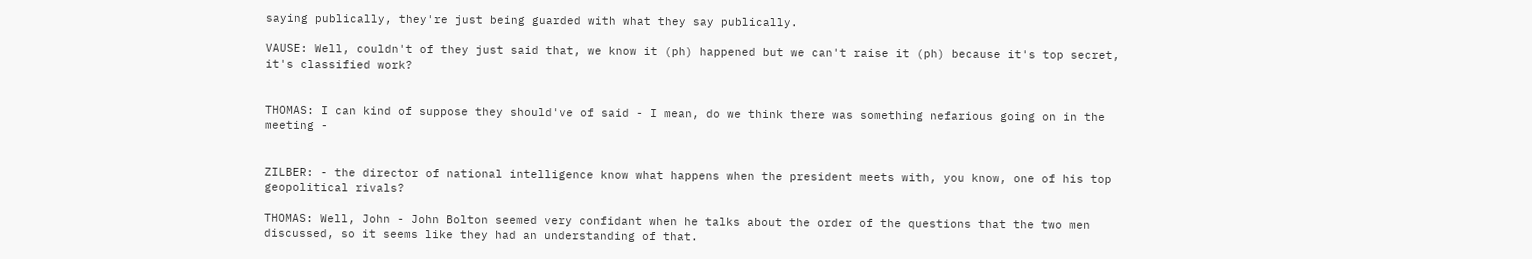saying publically, they're just being guarded with what they say publically.

VAUSE: Well, couldn't of they just said that, we know it (ph) happened but we can't raise it (ph) because it's top secret, it's classified work?


THOMAS: I can kind of suppose they should've of said - I mean, do we think there was something nefarious going on in the meeting -


ZILBER: - the director of national intelligence know what happens when the president meets with, you know, one of his top geopolitical rivals?

THOMAS: Well, John - John Bolton seemed very confidant when he talks about the order of the questions that the two men discussed, so it seems like they had an understanding of that.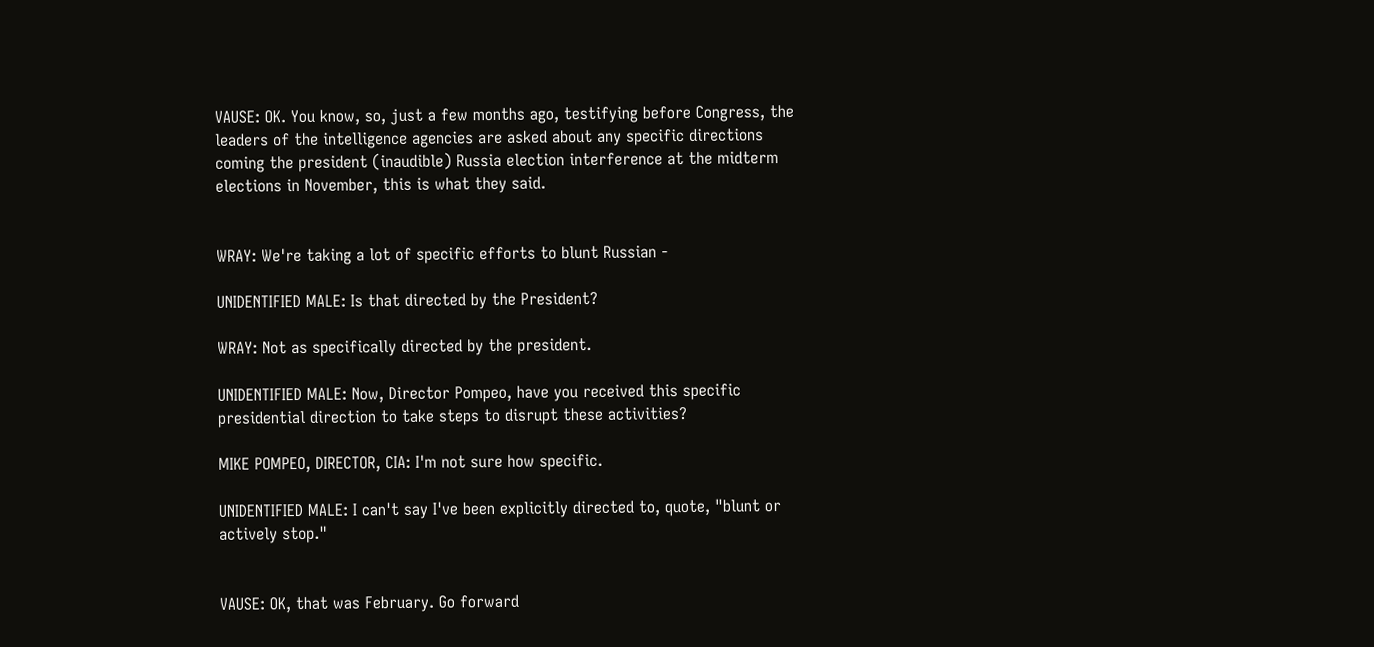VAUSE: OK. You know, so, just a few months ago, testifying before Congress, the leaders of the intelligence agencies are asked about any specific directions coming the president (inaudible) Russia election interference at the midterm elections in November, this is what they said.


WRAY: We're taking a lot of specific efforts to blunt Russian -

UNIDENTIFIED MALE: Is that directed by the President?

WRAY: Not as specifically directed by the president.

UNIDENTIFIED MALE: Now, Director Pompeo, have you received this specific presidential direction to take steps to disrupt these activities?

MIKE POMPEO, DIRECTOR, CIA: I'm not sure how specific.

UNIDENTIFIED MALE: I can't say I've been explicitly directed to, quote, "blunt or actively stop."


VAUSE: OK, that was February. Go forward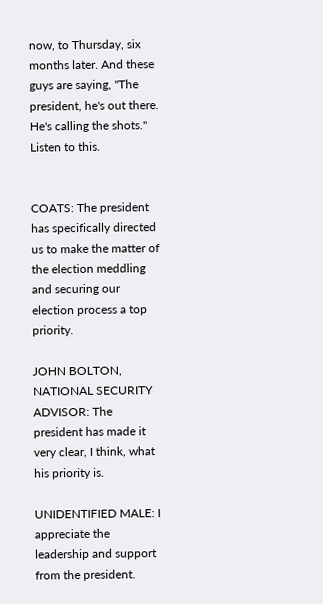now, to Thursday, six months later. And these guys are saying, "The president, he's out there. He's calling the shots." Listen to this.


COATS: The president has specifically directed us to make the matter of the election meddling and securing our election process a top priority.

JOHN BOLTON, NATIONAL SECURITY ADVISOR: The president has made it very clear, I think, what his priority is.

UNIDENTIFIED MALE: I appreciate the leadership and support from the president.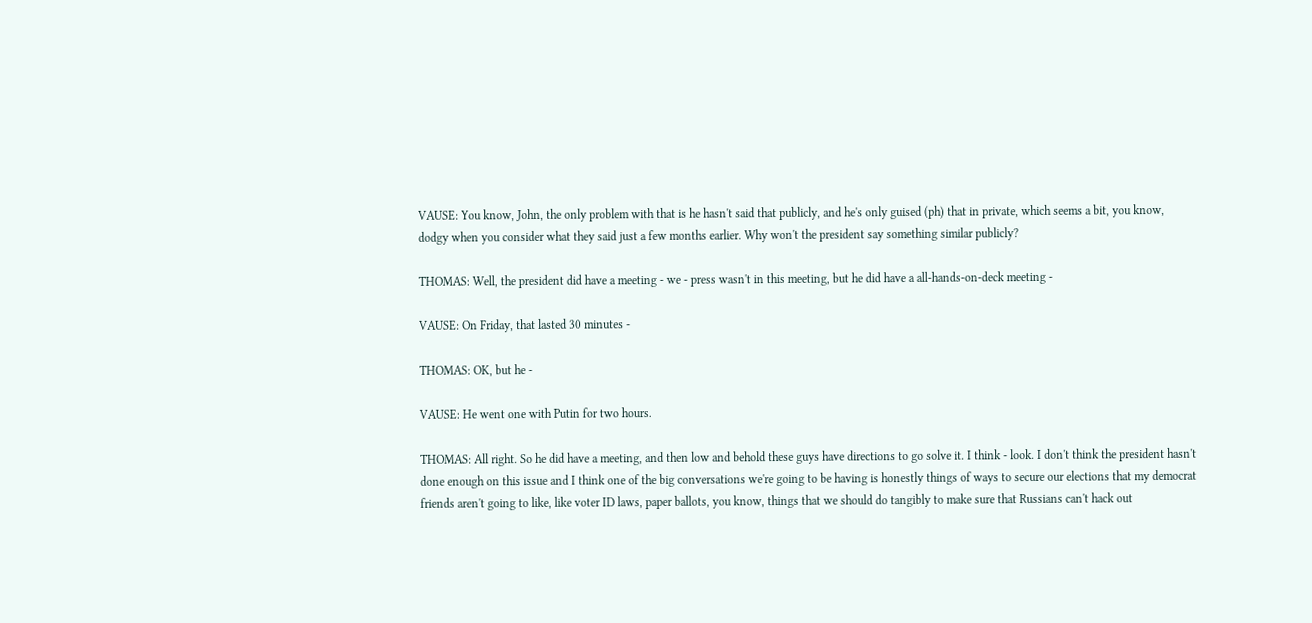VAUSE: You know, John, the only problem with that is he hasn't said that publicly, and he's only guised (ph) that in private, which seems a bit, you know, dodgy when you consider what they said just a few months earlier. Why won't the president say something similar publicly?

THOMAS: Well, the president did have a meeting - we - press wasn't in this meeting, but he did have a all-hands-on-deck meeting -

VAUSE: On Friday, that lasted 30 minutes -

THOMAS: OK, but he -

VAUSE: He went one with Putin for two hours.

THOMAS: All right. So he did have a meeting, and then low and behold these guys have directions to go solve it. I think - look. I don't think the president hasn't done enough on this issue and I think one of the big conversations we're going to be having is honestly things of ways to secure our elections that my democrat friends aren't going to like, like voter ID laws, paper ballots, you know, things that we should do tangibly to make sure that Russians can't hack out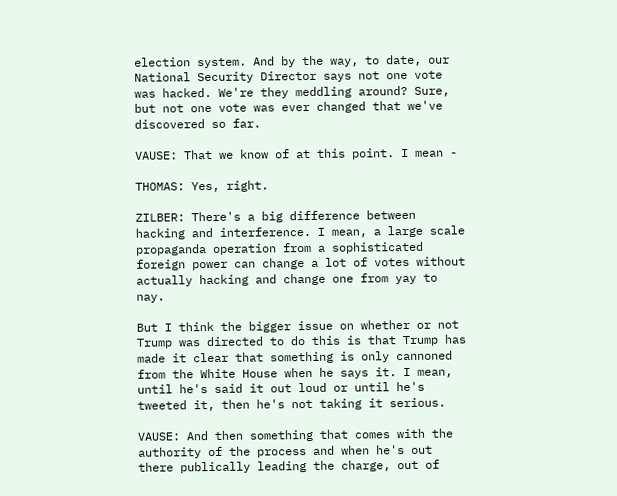election system. And by the way, to date, our National Security Director says not one vote was hacked. We're they meddling around? Sure, but not one vote was ever changed that we've discovered so far.

VAUSE: That we know of at this point. I mean -

THOMAS: Yes, right.

ZILBER: There's a big difference between hacking and interference. I mean, a large scale propaganda operation from a sophisticated foreign power can change a lot of votes without actually hacking and change one from yay to nay.

But I think the bigger issue on whether or not Trump was directed to do this is that Trump has made it clear that something is only cannoned from the White House when he says it. I mean, until he's said it out loud or until he's tweeted it, then he's not taking it serious.

VAUSE: And then something that comes with the authority of the process and when he's out there publically leading the charge, out of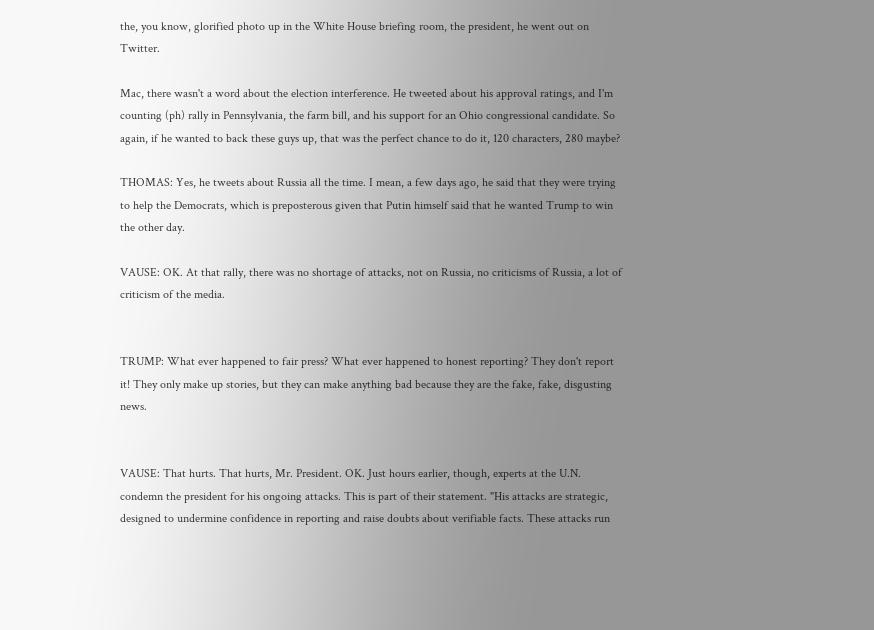the, you know, glorified photo up in the White House briefing room, the president, he went out on Twitter.

Mac, there wasn't a word about the election interference. He tweeted about his approval ratings, and I'm counting (ph) rally in Pennsylvania, the farm bill, and his support for an Ohio congressional candidate. So again, if he wanted to back these guys up, that was the perfect chance to do it, 120 characters, 280 maybe?

THOMAS: Yes, he tweets about Russia all the time. I mean, a few days ago, he said that they were trying to help the Democrats, which is preposterous given that Putin himself said that he wanted Trump to win the other day.

VAUSE: OK. At that rally, there was no shortage of attacks, not on Russia, no criticisms of Russia, a lot of criticism of the media.


TRUMP: What ever happened to fair press? What ever happened to honest reporting? They don't report it! They only make up stories, but they can make anything bad because they are the fake, fake, disgusting news.


VAUSE: That hurts. That hurts, Mr. President. OK. Just hours earlier, though, experts at the U.N. condemn the president for his ongoing attacks. This is part of their statement. "His attacks are strategic, designed to undermine confidence in reporting and raise doubts about verifiable facts. These attacks run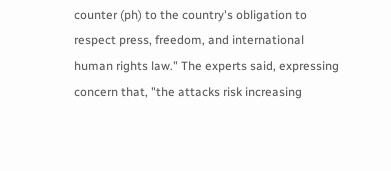counter (ph) to the country's obligation to respect press, freedom, and international human rights law." The experts said, expressing concern that, "the attacks risk increasing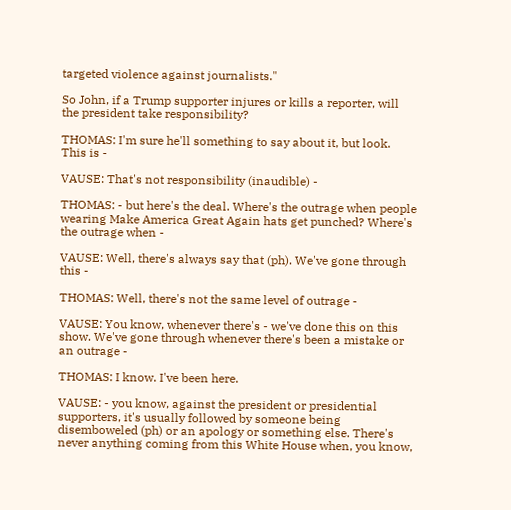targeted violence against journalists."

So John, if a Trump supporter injures or kills a reporter, will the president take responsibility?

THOMAS: I'm sure he'll something to say about it, but look. This is -

VAUSE: That's not responsibility (inaudible) -

THOMAS: - but here's the deal. Where's the outrage when people wearing Make America Great Again hats get punched? Where's the outrage when -

VAUSE: Well, there's always say that (ph). We've gone through this -

THOMAS: Well, there's not the same level of outrage -

VAUSE: You know, whenever there's - we've done this on this show. We've gone through whenever there's been a mistake or an outrage -

THOMAS: I know. I've been here.

VAUSE: - you know, against the president or presidential supporters, it's usually followed by someone being disemboweled (ph) or an apology or something else. There's never anything coming from this White House when, you know,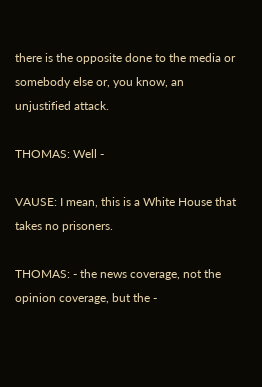there is the opposite done to the media or somebody else or, you know, an unjustified attack.

THOMAS: Well -

VAUSE: I mean, this is a White House that takes no prisoners.

THOMAS: - the news coverage, not the opinion coverage, but the -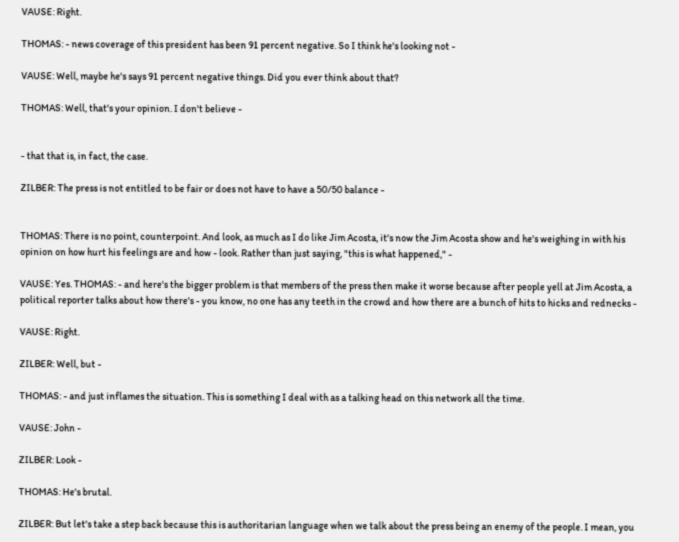VAUSE: Right.

THOMAS: - news coverage of this president has been 91 percent negative. So I think he's looking not -

VAUSE: Well, maybe he's says 91 percent negative things. Did you ever think about that?

THOMAS: Well, that's your opinion. I don't believe -


- that that is, in fact, the case.

ZILBER: The press is not entitled to be fair or does not have to have a 50/50 balance -


THOMAS: There is no point, counterpoint. And look, as much as I do like Jim Acosta, it's now the Jim Acosta show and he's weighing in with his opinion on how hurt his feelings are and how - look. Rather than just saying, "this is what happened," -

VAUSE: Yes. THOMAS: - and here's the bigger problem is that members of the press then make it worse because after people yell at Jim Acosta, a political reporter talks about how there's - you know, no one has any teeth in the crowd and how there are a bunch of hits to hicks and rednecks -

VAUSE: Right.

ZILBER: Well, but -

THOMAS: - and just inflames the situation. This is something I deal with as a talking head on this network all the time.

VAUSE: John -

ZILBER: Look -

THOMAS: He's brutal.

ZILBER: But let's take a step back because this is authoritarian language when we talk about the press being an enemy of the people. I mean, you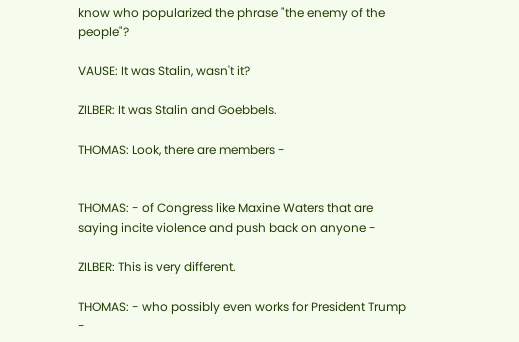know who popularized the phrase "the enemy of the people"?

VAUSE: It was Stalin, wasn't it?

ZILBER: It was Stalin and Goebbels.

THOMAS: Look, there are members -


THOMAS: - of Congress like Maxine Waters that are saying incite violence and push back on anyone -

ZILBER: This is very different.

THOMAS: - who possibly even works for President Trump -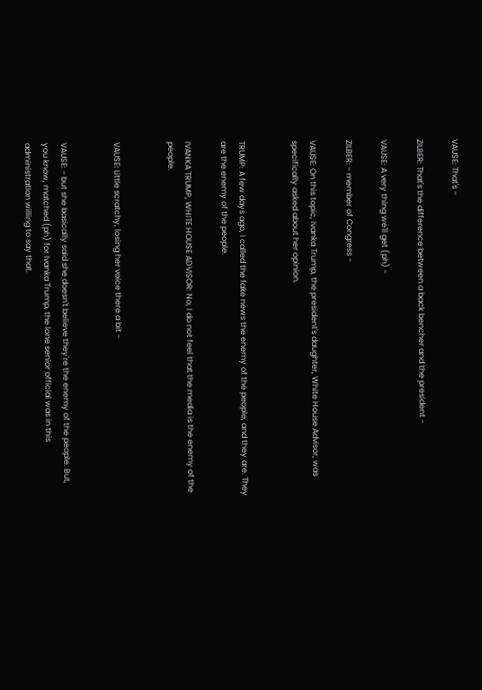VAUSE: That's -

ZILBER: That's the difference between a back bencher and the president -

VAUSE: A very thing we'll get (ph) -

ZILBER: - member of Congress -

VAUSE: On this topic, Ivanka Trump, the president's daughter, White House Advisor, was specifically asked about her opinion.


TRUMP: A few days ago, I called the fake news the enemy of the people, and they are. They are the enemy of the people.

IVANKA TRUMP, WHITE HOUSE ADVISOR: No, I do not feel that the media is the enemy of the people.


VAUSE: Little scratchy, losing her voice there a bit -


VAUSE: - but she basically said she doesn't believe they're the enemy of the people. But, you know, matched (ph) for Ivanka Trump, the lone senior official was in this administration willing to say that.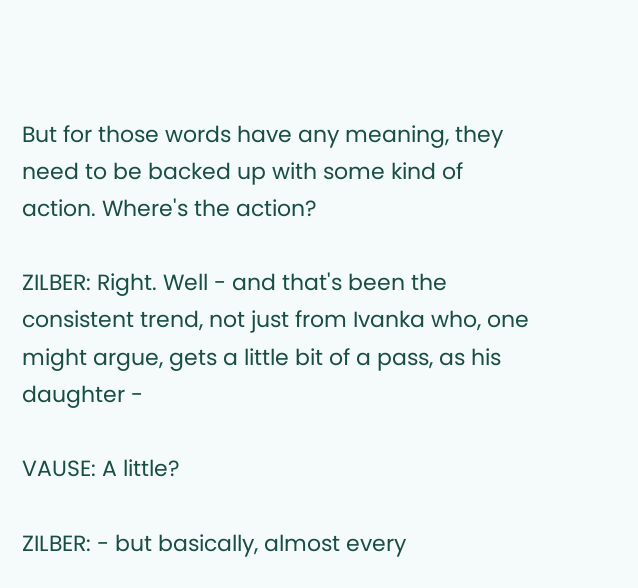But for those words have any meaning, they need to be backed up with some kind of action. Where's the action?

ZILBER: Right. Well - and that's been the consistent trend, not just from Ivanka who, one might argue, gets a little bit of a pass, as his daughter -

VAUSE: A little?

ZILBER: - but basically, almost every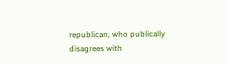republican, who publically disagrees with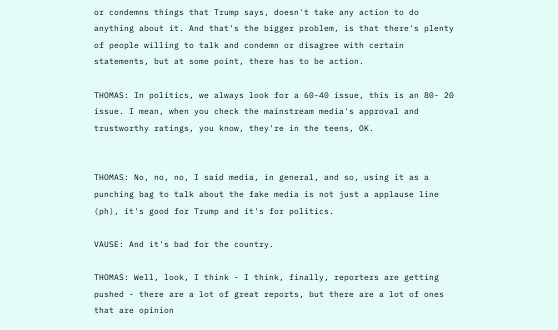or condemns things that Trump says, doesn't take any action to do anything about it. And that's the bigger problem, is that there's plenty of people willing to talk and condemn or disagree with certain statements, but at some point, there has to be action.

THOMAS: In politics, we always look for a 60-40 issue, this is an 80- 20 issue. I mean, when you check the mainstream media's approval and trustworthy ratings, you know, they're in the teens, OK.


THOMAS: No, no, no, I said media, in general, and so, using it as a punching bag to talk about the fake media is not just a applause line (ph), it's good for Trump and it's for politics.

VAUSE: And it's bad for the country.

THOMAS: Well, look, I think - I think, finally, reporters are getting pushed - there are a lot of great reports, but there are a lot of ones that are opinion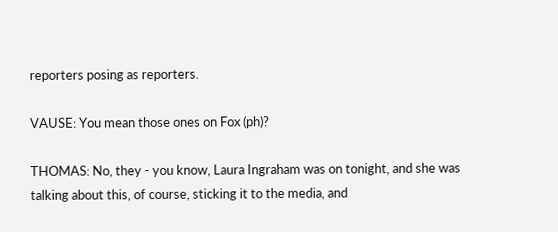reporters posing as reporters.

VAUSE: You mean those ones on Fox (ph)?

THOMAS: No, they - you know, Laura Ingraham was on tonight, and she was talking about this, of course, sticking it to the media, and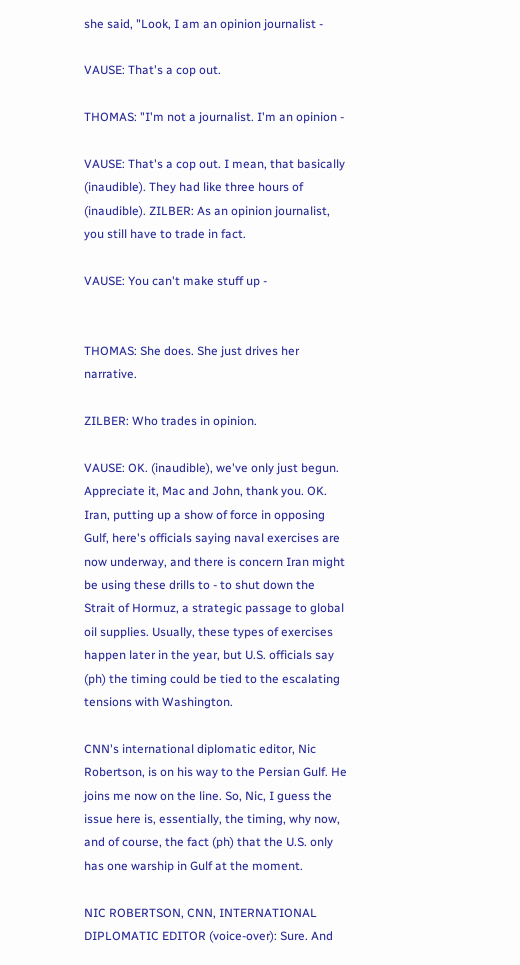she said, "Look, I am an opinion journalist -

VAUSE: That's a cop out.

THOMAS: "I'm not a journalist. I'm an opinion -

VAUSE: That's a cop out. I mean, that basically (inaudible). They had like three hours of (inaudible). ZILBER: As an opinion journalist, you still have to trade in fact.

VAUSE: You can't make stuff up -


THOMAS: She does. She just drives her narrative.

ZILBER: Who trades in opinion.

VAUSE: OK. (inaudible), we've only just begun. Appreciate it, Mac and John, thank you. OK. Iran, putting up a show of force in opposing Gulf, here's officials saying naval exercises are now underway, and there is concern Iran might be using these drills to - to shut down the Strait of Hormuz, a strategic passage to global oil supplies. Usually, these types of exercises happen later in the year, but U.S. officials say (ph) the timing could be tied to the escalating tensions with Washington.

CNN's international diplomatic editor, Nic Robertson, is on his way to the Persian Gulf. He joins me now on the line. So, Nic, I guess the issue here is, essentially, the timing, why now, and of course, the fact (ph) that the U.S. only has one warship in Gulf at the moment.

NIC ROBERTSON, CNN, INTERNATIONAL DIPLOMATIC EDITOR (voice-over): Sure. And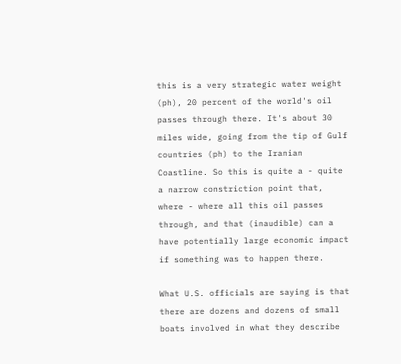this is a very strategic water weight (ph), 20 percent of the world's oil passes through there. It's about 30 miles wide, going from the tip of Gulf countries (ph) to the Iranian Coastline. So this is quite a - quite a narrow constriction point that, where - where all this oil passes through, and that (inaudible) can a have potentially large economic impact if something was to happen there.

What U.S. officials are saying is that there are dozens and dozens of small boats involved in what they describe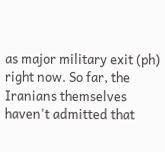as major military exit (ph) right now. So far, the Iranians themselves haven't admitted that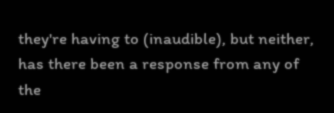they're having to (inaudible), but neither, has there been a response from any of the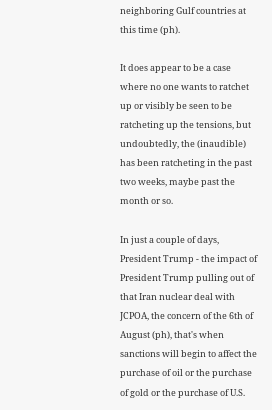neighboring Gulf countries at this time (ph).

It does appear to be a case where no one wants to ratchet up or visibly be seen to be ratcheting up the tensions, but undoubtedly, the (inaudible) has been ratcheting in the past two weeks, maybe past the month or so.

In just a couple of days, President Trump - the impact of President Trump pulling out of that Iran nuclear deal with JCPOA, the concern of the 6th of August (ph), that's when sanctions will begin to affect the purchase of oil or the purchase of gold or the purchase of U.S.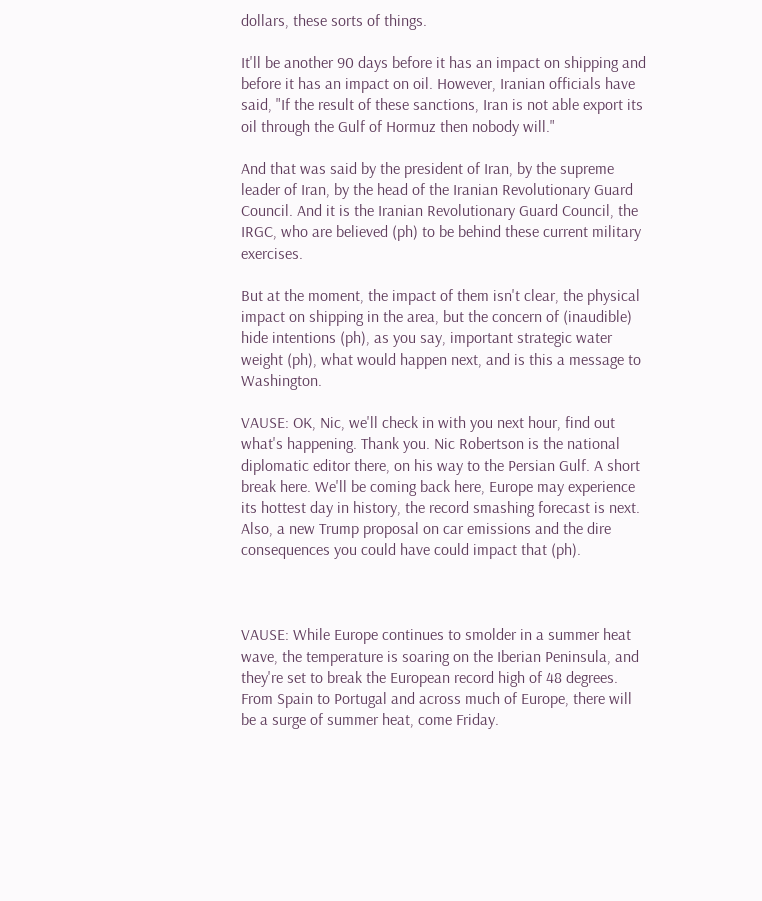dollars, these sorts of things.

It'll be another 90 days before it has an impact on shipping and before it has an impact on oil. However, Iranian officials have said, "If the result of these sanctions, Iran is not able export its oil through the Gulf of Hormuz then nobody will."

And that was said by the president of Iran, by the supreme leader of Iran, by the head of the Iranian Revolutionary Guard Council. And it is the Iranian Revolutionary Guard Council, the IRGC, who are believed (ph) to be behind these current military exercises.

But at the moment, the impact of them isn't clear, the physical impact on shipping in the area, but the concern of (inaudible) hide intentions (ph), as you say, important strategic water weight (ph), what would happen next, and is this a message to Washington.

VAUSE: OK, Nic, we'll check in with you next hour, find out what's happening. Thank you. Nic Robertson is the national diplomatic editor there, on his way to the Persian Gulf. A short break here. We'll be coming back here, Europe may experience its hottest day in history, the record smashing forecast is next. Also, a new Trump proposal on car emissions and the dire consequences you could have could impact that (ph).



VAUSE: While Europe continues to smolder in a summer heat wave, the temperature is soaring on the Iberian Peninsula, and they're set to break the European record high of 48 degrees. From Spain to Portugal and across much of Europe, there will be a surge of summer heat, come Friday.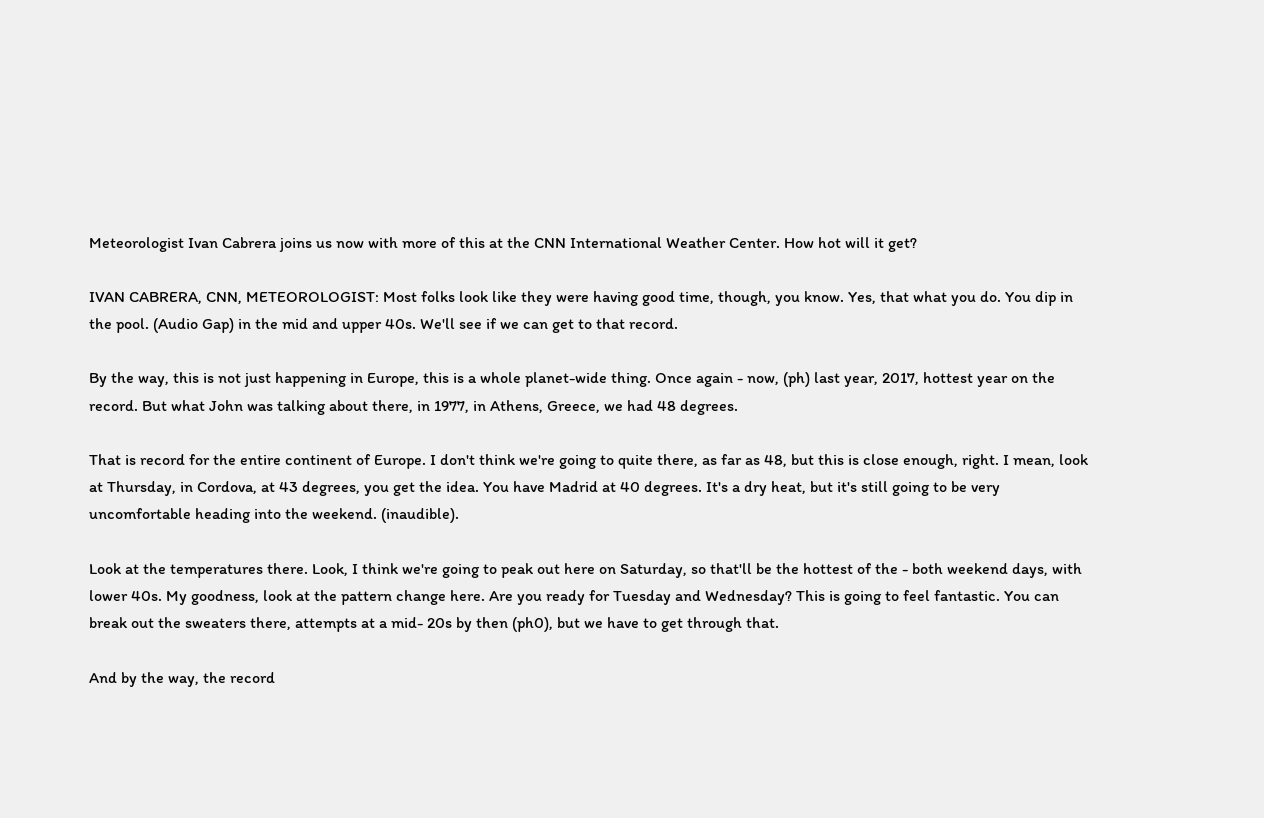Meteorologist Ivan Cabrera joins us now with more of this at the CNN International Weather Center. How hot will it get?

IVAN CABRERA, CNN, METEOROLOGIST: Most folks look like they were having good time, though, you know. Yes, that what you do. You dip in the pool. (Audio Gap) in the mid and upper 40s. We'll see if we can get to that record.

By the way, this is not just happening in Europe, this is a whole planet-wide thing. Once again - now, (ph) last year, 2017, hottest year on the record. But what John was talking about there, in 1977, in Athens, Greece, we had 48 degrees.

That is record for the entire continent of Europe. I don't think we're going to quite there, as far as 48, but this is close enough, right. I mean, look at Thursday, in Cordova, at 43 degrees, you get the idea. You have Madrid at 40 degrees. It's a dry heat, but it's still going to be very uncomfortable heading into the weekend. (inaudible).

Look at the temperatures there. Look, I think we're going to peak out here on Saturday, so that'll be the hottest of the - both weekend days, with lower 40s. My goodness, look at the pattern change here. Are you ready for Tuesday and Wednesday? This is going to feel fantastic. You can break out the sweaters there, attempts at a mid- 20s by then (ph0), but we have to get through that.

And by the way, the record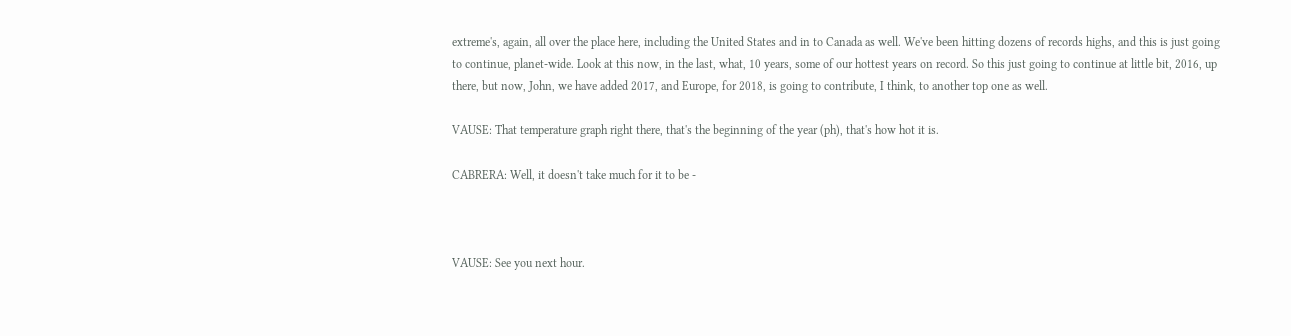extreme's, again, all over the place here, including the United States and in to Canada as well. We've been hitting dozens of records highs, and this is just going to continue, planet-wide. Look at this now, in the last, what, 10 years, some of our hottest years on record. So this just going to continue at little bit, 2016, up there, but now, John, we have added 2017, and Europe, for 2018, is going to contribute, I think, to another top one as well.

VAUSE: That temperature graph right there, that's the beginning of the year (ph), that's how hot it is.

CABRERA: Well, it doesn't take much for it to be -



VAUSE: See you next hour.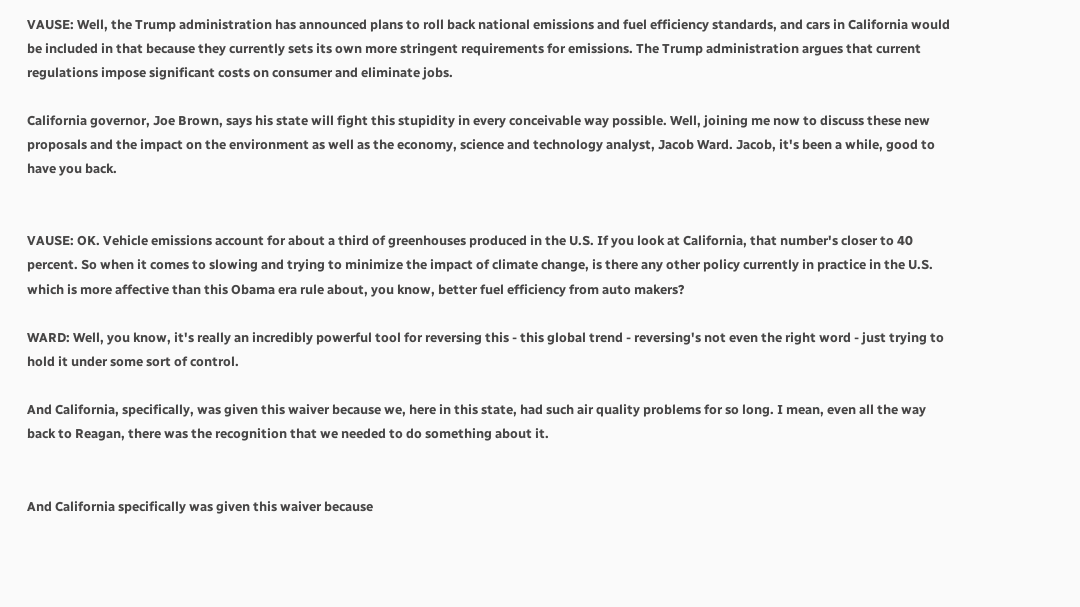VAUSE: Well, the Trump administration has announced plans to roll back national emissions and fuel efficiency standards, and cars in California would be included in that because they currently sets its own more stringent requirements for emissions. The Trump administration argues that current regulations impose significant costs on consumer and eliminate jobs.

California governor, Joe Brown, says his state will fight this stupidity in every conceivable way possible. Well, joining me now to discuss these new proposals and the impact on the environment as well as the economy, science and technology analyst, Jacob Ward. Jacob, it's been a while, good to have you back.


VAUSE: OK. Vehicle emissions account for about a third of greenhouses produced in the U.S. If you look at California, that number's closer to 40 percent. So when it comes to slowing and trying to minimize the impact of climate change, is there any other policy currently in practice in the U.S. which is more affective than this Obama era rule about, you know, better fuel efficiency from auto makers?

WARD: Well, you know, it's really an incredibly powerful tool for reversing this - this global trend - reversing's not even the right word - just trying to hold it under some sort of control.

And California, specifically, was given this waiver because we, here in this state, had such air quality problems for so long. I mean, even all the way back to Reagan, there was the recognition that we needed to do something about it.


And California specifically was given this waiver because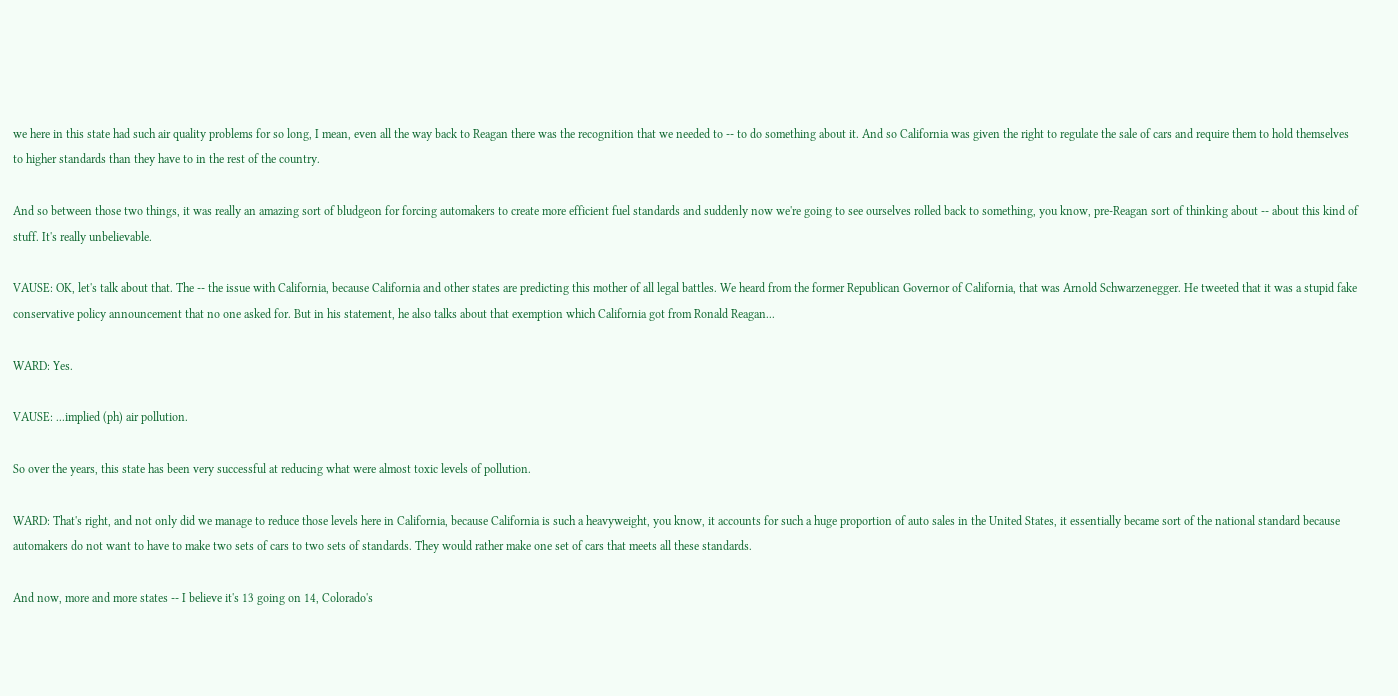we here in this state had such air quality problems for so long, I mean, even all the way back to Reagan there was the recognition that we needed to -- to do something about it. And so California was given the right to regulate the sale of cars and require them to hold themselves to higher standards than they have to in the rest of the country.

And so between those two things, it was really an amazing sort of bludgeon for forcing automakers to create more efficient fuel standards and suddenly now we're going to see ourselves rolled back to something, you know, pre-Reagan sort of thinking about -- about this kind of stuff. It's really unbelievable.

VAUSE: OK, let's talk about that. The -- the issue with California, because California and other states are predicting this mother of all legal battles. We heard from the former Republican Governor of California, that was Arnold Schwarzenegger. He tweeted that it was a stupid fake conservative policy announcement that no one asked for. But in his statement, he also talks about that exemption which California got from Ronald Reagan...

WARD: Yes.

VAUSE: ...implied (ph) air pollution.

So over the years, this state has been very successful at reducing what were almost toxic levels of pollution.

WARD: That's right, and not only did we manage to reduce those levels here in California, because California is such a heavyweight, you know, it accounts for such a huge proportion of auto sales in the United States, it essentially became sort of the national standard because automakers do not want to have to make two sets of cars to two sets of standards. They would rather make one set of cars that meets all these standards.

And now, more and more states -- I believe it's 13 going on 14, Colorado's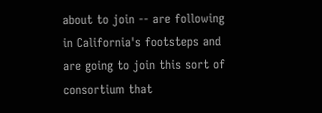about to join -- are following in California's footsteps and are going to join this sort of consortium that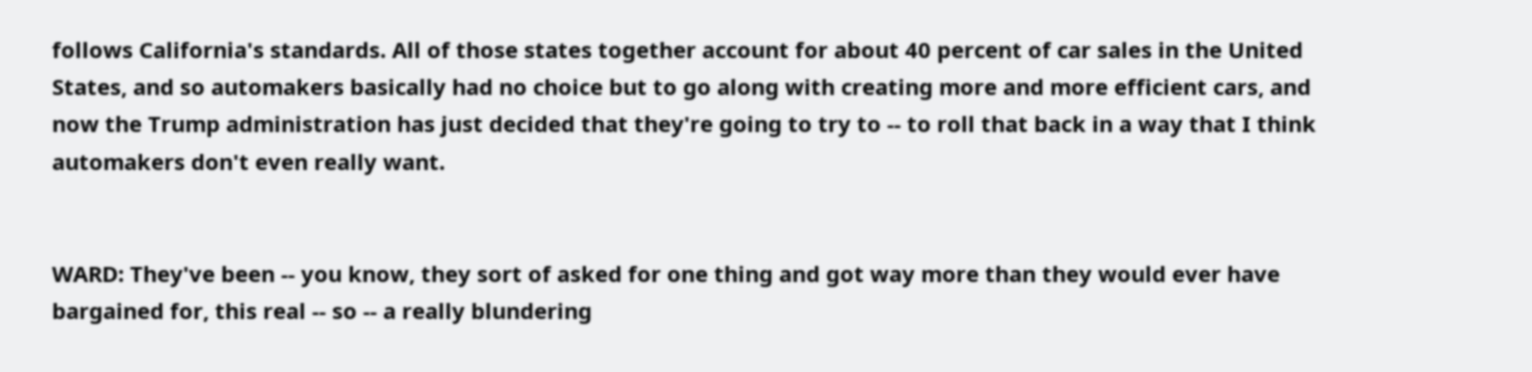follows California's standards. All of those states together account for about 40 percent of car sales in the United States, and so automakers basically had no choice but to go along with creating more and more efficient cars, and now the Trump administration has just decided that they're going to try to -- to roll that back in a way that I think automakers don't even really want.


WARD: They've been -- you know, they sort of asked for one thing and got way more than they would ever have bargained for, this real -- so -- a really blundering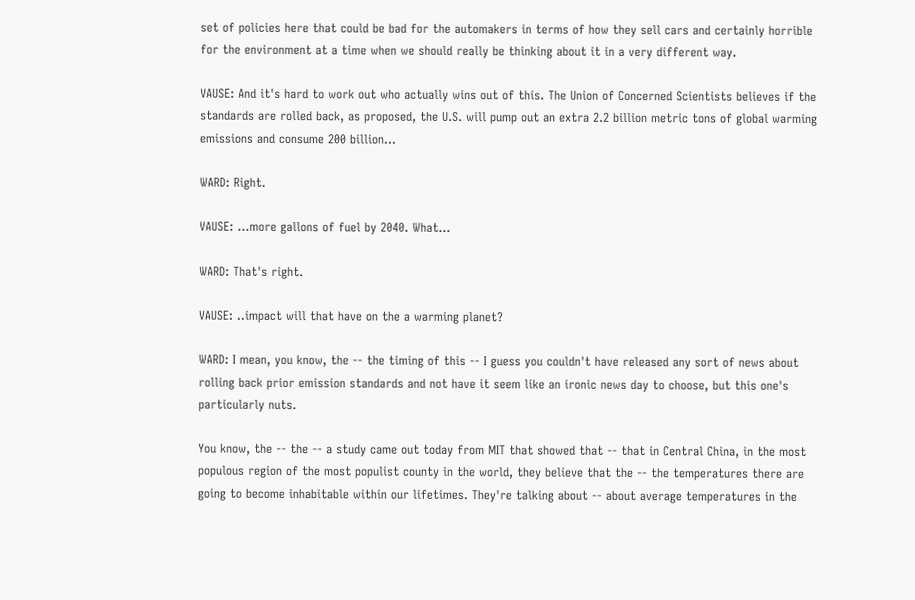set of policies here that could be bad for the automakers in terms of how they sell cars and certainly horrible for the environment at a time when we should really be thinking about it in a very different way.

VAUSE: And it's hard to work out who actually wins out of this. The Union of Concerned Scientists believes if the standards are rolled back, as proposed, the U.S. will pump out an extra 2.2 billion metric tons of global warming emissions and consume 200 billion...

WARD: Right.

VAUSE: ...more gallons of fuel by 2040. What...

WARD: That's right.

VAUSE: ..impact will that have on the a warming planet?

WARD: I mean, you know, the -- the timing of this -- I guess you couldn't have released any sort of news about rolling back prior emission standards and not have it seem like an ironic news day to choose, but this one's particularly nuts.

You know, the -- the -- a study came out today from MIT that showed that -- that in Central China, in the most populous region of the most populist county in the world, they believe that the -- the temperatures there are going to become inhabitable within our lifetimes. They're talking about -- about average temperatures in the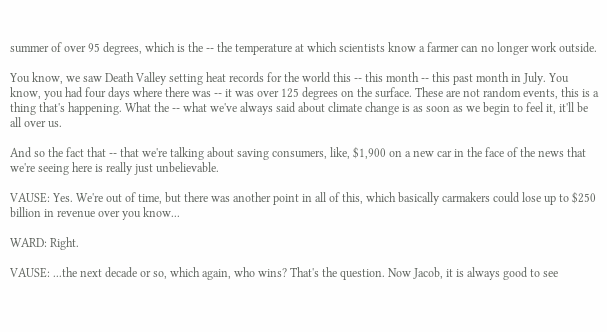summer of over 95 degrees, which is the -- the temperature at which scientists know a farmer can no longer work outside.

You know, we saw Death Valley setting heat records for the world this -- this month -- this past month in July. You know, you had four days where there was -- it was over 125 degrees on the surface. These are not random events, this is a thing that's happening. What the -- what we've always said about climate change is as soon as we begin to feel it, it'll be all over us.

And so the fact that -- that we're talking about saving consumers, like, $1,900 on a new car in the face of the news that we're seeing here is really just unbelievable.

VAUSE: Yes. We're out of time, but there was another point in all of this, which basically carmakers could lose up to $250 billion in revenue over you know...

WARD: Right.

VAUSE: ...the next decade or so, which again, who wins? That's the question. Now Jacob, it is always good to see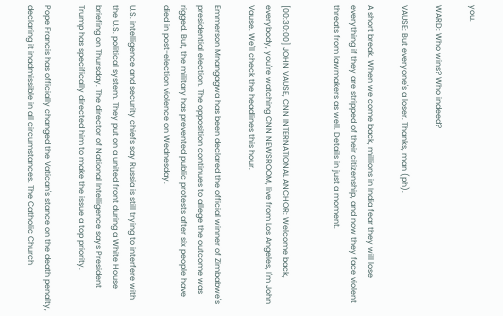you.

WARD: Who wins? Who indeed?

VAUSE: But everyone's a loser. Thanks, man (ph).

A short break. When we come back, millions in India fear they will lose everything if they are stripped of their citizenship, and now they face violent threats from lawmakers as well. Details in just a moment.


[00:30:00] JOHN VAUSE, CNN INTERNATIONAL ANCHOR: Welcome back, everybody, you're watching CNN NEWSROOM, live from Los Angeles, I'm John Vause. We'll check the headlines this hour.

Emmerson Mnangagwa has been declared the official winner of Zimbabwe's presidential election. The opposition continues to allege the outcome was rigged. But, the military has prevented public protests after six people have died in post-election violence on Wednesday.

U.S. intelligence and security chiefs say Russia is still trying to interfere with the U.S. political system. They put on a united front during a White House briefing on Thursday. The director of National Intelligence says President Trump has specifically directed him to make the issue a top priority.

Pope Francis has officially changed the Vatican's stance on the death penalty, declaring it inadmissible in all circumstances. The Catholic Church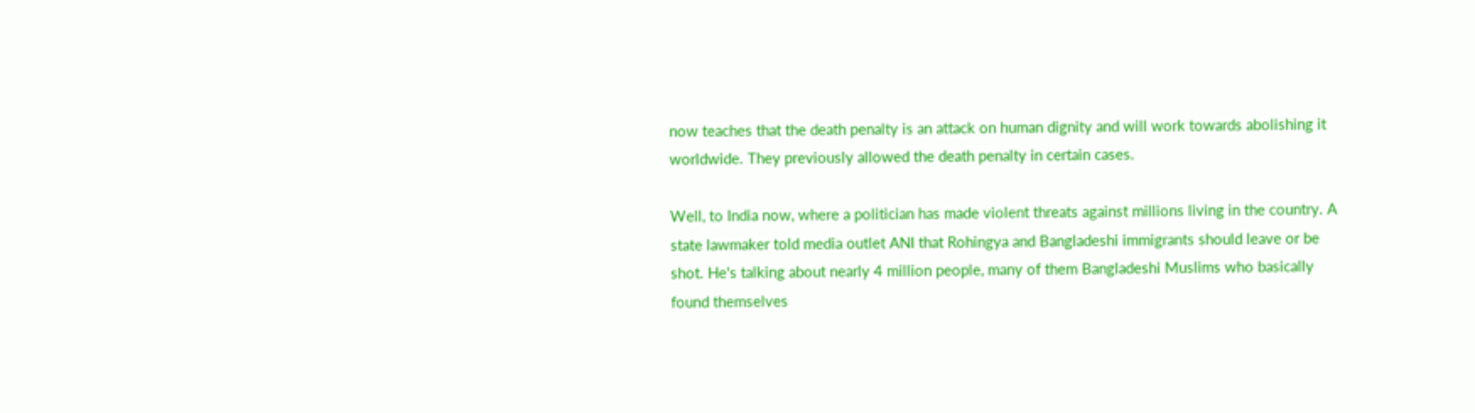now teaches that the death penalty is an attack on human dignity and will work towards abolishing it worldwide. They previously allowed the death penalty in certain cases.

Well, to India now, where a politician has made violent threats against millions living in the country. A state lawmaker told media outlet ANI that Rohingya and Bangladeshi immigrants should leave or be shot. He's talking about nearly 4 million people, many of them Bangladeshi Muslims who basically found themselves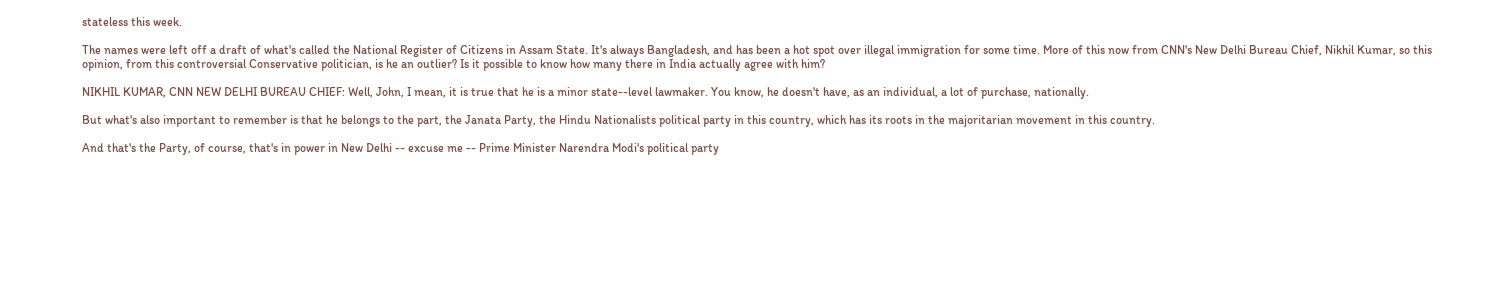stateless this week.

The names were left off a draft of what's called the National Register of Citizens in Assam State. It's always Bangladesh, and has been a hot spot over illegal immigration for some time. More of this now from CNN's New Delhi Bureau Chief, Nikhil Kumar, so this opinion, from this controversial Conservative politician, is he an outlier? Is it possible to know how many there in India actually agree with him?

NIKHIL KUMAR, CNN NEW DELHI BUREAU CHIEF: Well, John, I mean, it is true that he is a minor state--level lawmaker. You know, he doesn't have, as an individual, a lot of purchase, nationally.

But what's also important to remember is that he belongs to the part, the Janata Party, the Hindu Nationalists political party in this country, which has its roots in the majoritarian movement in this country.

And that's the Party, of course, that's in power in New Delhi -- excuse me -- Prime Minister Narendra Modi's political party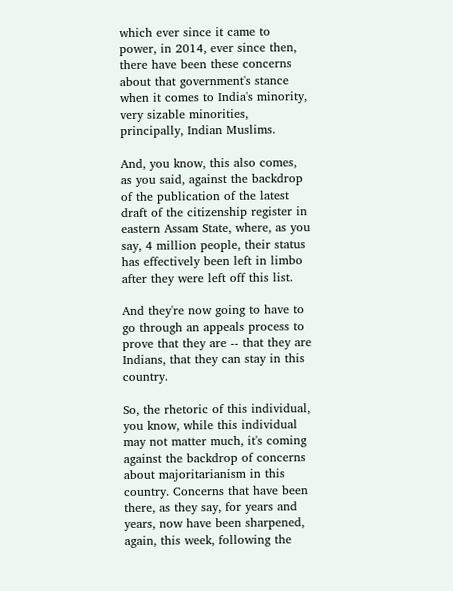which ever since it came to power, in 2014, ever since then, there have been these concerns about that government's stance when it comes to India's minority, very sizable minorities, principally, Indian Muslims.

And, you know, this also comes, as you said, against the backdrop of the publication of the latest draft of the citizenship register in eastern Assam State, where, as you say, 4 million people, their status has effectively been left in limbo after they were left off this list.

And they're now going to have to go through an appeals process to prove that they are -- that they are Indians, that they can stay in this country.

So, the rhetoric of this individual, you know, while this individual may not matter much, it's coming against the backdrop of concerns about majoritarianism in this country. Concerns that have been there, as they say, for years and years, now have been sharpened, again, this week, following the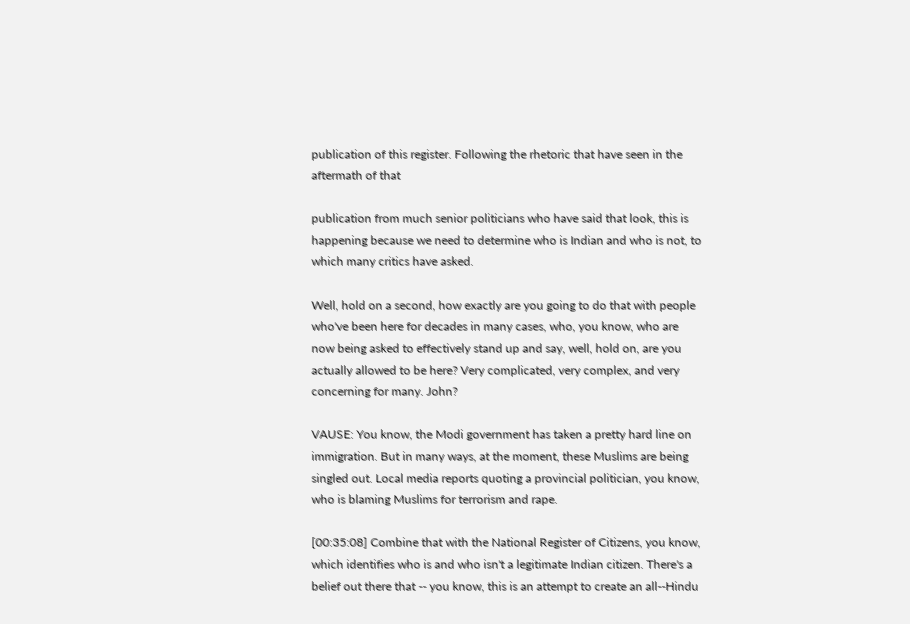publication of this register. Following the rhetoric that have seen in the aftermath of that

publication from much senior politicians who have said that look, this is happening because we need to determine who is Indian and who is not, to which many critics have asked.

Well, hold on a second, how exactly are you going to do that with people who've been here for decades in many cases, who, you know, who are now being asked to effectively stand up and say, well, hold on, are you actually allowed to be here? Very complicated, very complex, and very concerning for many. John?

VAUSE: You know, the Modi government has taken a pretty hard line on immigration. But in many ways, at the moment, these Muslims are being singled out. Local media reports quoting a provincial politician, you know, who is blaming Muslims for terrorism and rape.

[00:35:08] Combine that with the National Register of Citizens, you know, which identifies who is and who isn't a legitimate Indian citizen. There's a belief out there that -- you know, this is an attempt to create an all--Hindu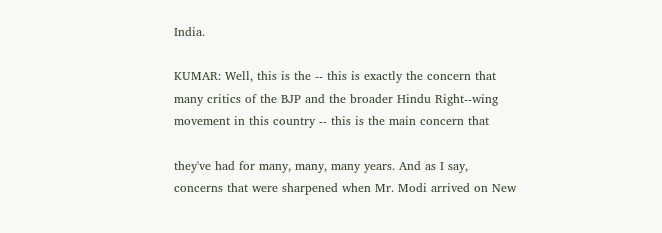India.

KUMAR: Well, this is the -- this is exactly the concern that many critics of the BJP and the broader Hindu Right--wing movement in this country -- this is the main concern that

they've had for many, many, many years. And as I say, concerns that were sharpened when Mr. Modi arrived on New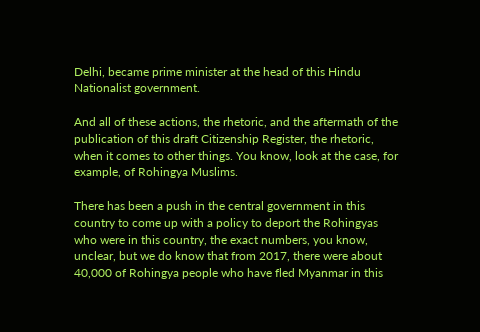Delhi, became prime minister at the head of this Hindu Nationalist government.

And all of these actions, the rhetoric, and the aftermath of the publication of this draft Citizenship Register, the rhetoric, when it comes to other things. You know, look at the case, for example, of Rohingya Muslims.

There has been a push in the central government in this country to come up with a policy to deport the Rohingyas who were in this country, the exact numbers, you know, unclear, but we do know that from 2017, there were about 40,000 of Rohingya people who have fled Myanmar in this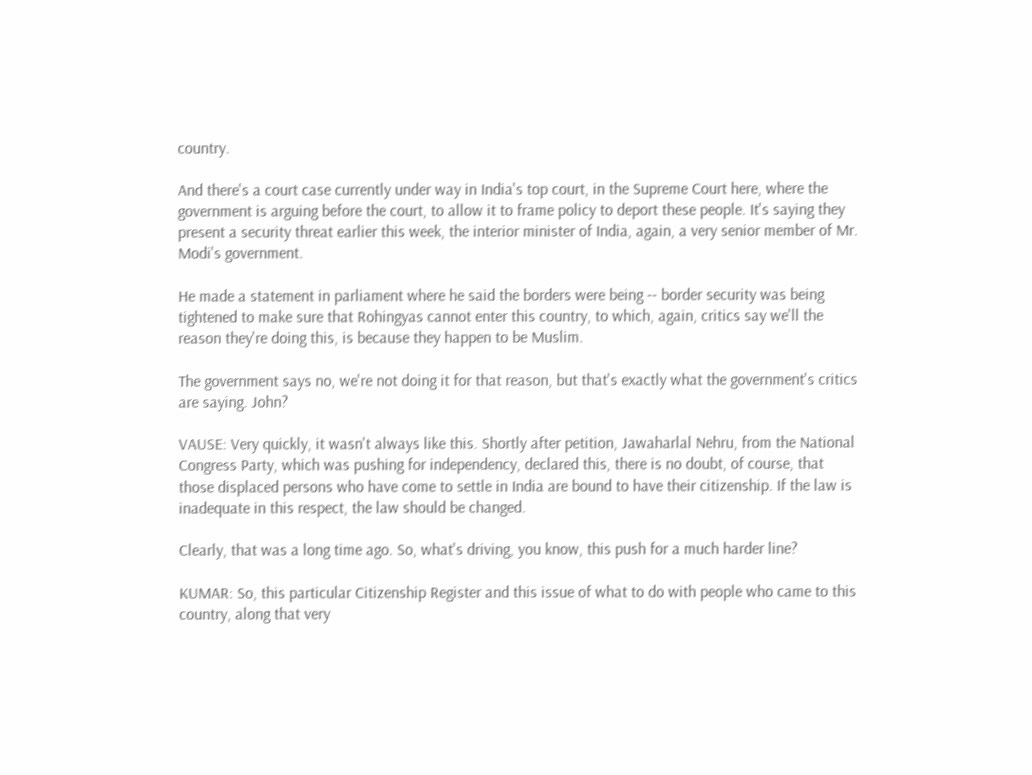country.

And there's a court case currently under way in India's top court, in the Supreme Court here, where the government is arguing before the court, to allow it to frame policy to deport these people. It's saying they present a security threat earlier this week, the interior minister of India, again, a very senior member of Mr. Modi's government.

He made a statement in parliament where he said the borders were being -- border security was being tightened to make sure that Rohingyas cannot enter this country, to which, again, critics say we'll the reason they're doing this, is because they happen to be Muslim.

The government says no, we're not doing it for that reason, but that's exactly what the government's critics are saying. John?

VAUSE: Very quickly, it wasn't always like this. Shortly after petition, Jawaharlal Nehru, from the National Congress Party, which was pushing for independency, declared this, there is no doubt, of course, that those displaced persons who have come to settle in India are bound to have their citizenship. If the law is inadequate in this respect, the law should be changed.

Clearly, that was a long time ago. So, what's driving, you know, this push for a much harder line?

KUMAR: So, this particular Citizenship Register and this issue of what to do with people who came to this country, along that very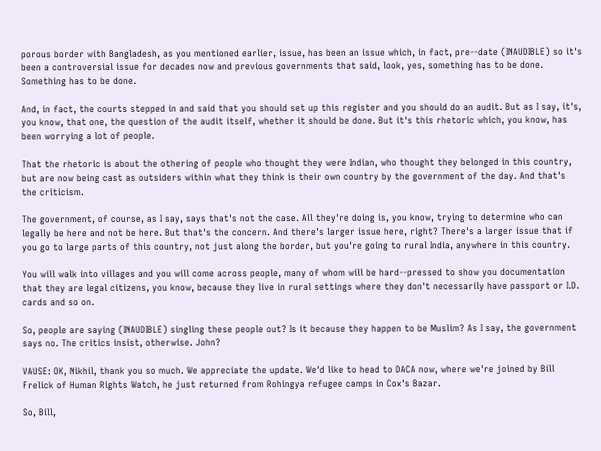porous border with Bangladesh, as you mentioned earlier, issue, has been an issue which, in fact, pre--date (INAUDIBLE) so it's been a controversial issue for decades now and previous governments that said, look, yes, something has to be done. Something has to be done.

And, in fact, the courts stepped in and said that you should set up this register and you should do an audit. But as I say, it's, you know, that one, the question of the audit itself, whether it should be done. But it's this rhetoric which, you know, has been worrying a lot of people.

That the rhetoric is about the othering of people who thought they were Indian, who thought they belonged in this country, but are now being cast as outsiders within what they think is their own country by the government of the day. And that's the criticism.

The government, of course, as I say, says that's not the case. All they're doing is, you know, trying to determine who can legally be here and not be here. But that's the concern. And there's larger issue here, right? There's a larger issue that if you go to large parts of this country, not just along the border, but you're going to rural India, anywhere in this country.

You will walk into villages and you will come across people, many of whom will be hard--pressed to show you documentation that they are legal citizens, you know, because they live in rural settings where they don't necessarily have passport or I.D. cards and so on.

So, people are saying (INAUDIBLE) singling these people out? Is it because they happen to be Muslim? As I say, the government says no. The critics insist, otherwise. John?

VAUSE: OK, Nikhil, thank you so much. We appreciate the update. We'd like to head to DACA now, where we're joined by Bill Frelick of Human Rights Watch, he just returned from Rohingya refugee camps in Cox's Bazar.

So, Bill,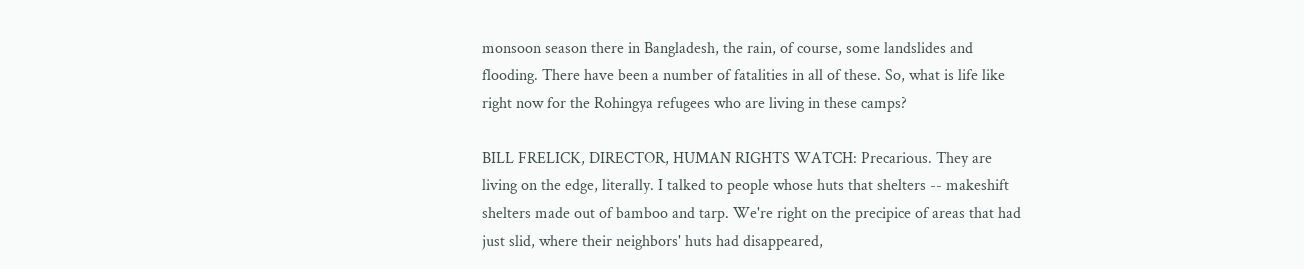monsoon season there in Bangladesh, the rain, of course, some landslides and flooding. There have been a number of fatalities in all of these. So, what is life like right now for the Rohingya refugees who are living in these camps?

BILL FRELICK, DIRECTOR, HUMAN RIGHTS WATCH: Precarious. They are living on the edge, literally. I talked to people whose huts that shelters -- makeshift shelters made out of bamboo and tarp. We're right on the precipice of areas that had just slid, where their neighbors' huts had disappeared,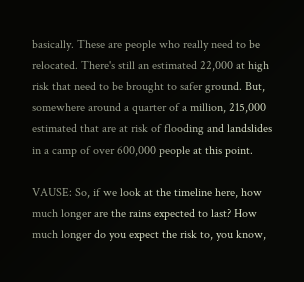basically. These are people who really need to be relocated. There's still an estimated 22,000 at high risk that need to be brought to safer ground. But, somewhere around a quarter of a million, 215,000 estimated that are at risk of flooding and landslides in a camp of over 600,000 people at this point.

VAUSE: So, if we look at the timeline here, how much longer are the rains expected to last? How much longer do you expect the risk to, you know,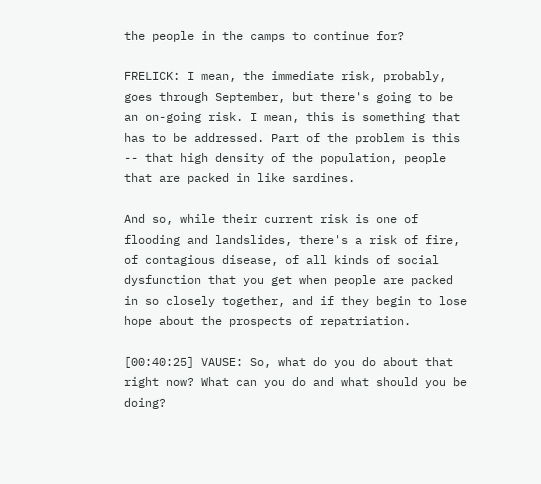the people in the camps to continue for?

FRELICK: I mean, the immediate risk, probably, goes through September, but there's going to be an on-going risk. I mean, this is something that has to be addressed. Part of the problem is this -- that high density of the population, people that are packed in like sardines.

And so, while their current risk is one of flooding and landslides, there's a risk of fire, of contagious disease, of all kinds of social dysfunction that you get when people are packed in so closely together, and if they begin to lose hope about the prospects of repatriation.

[00:40:25] VAUSE: So, what do you do about that right now? What can you do and what should you be doing?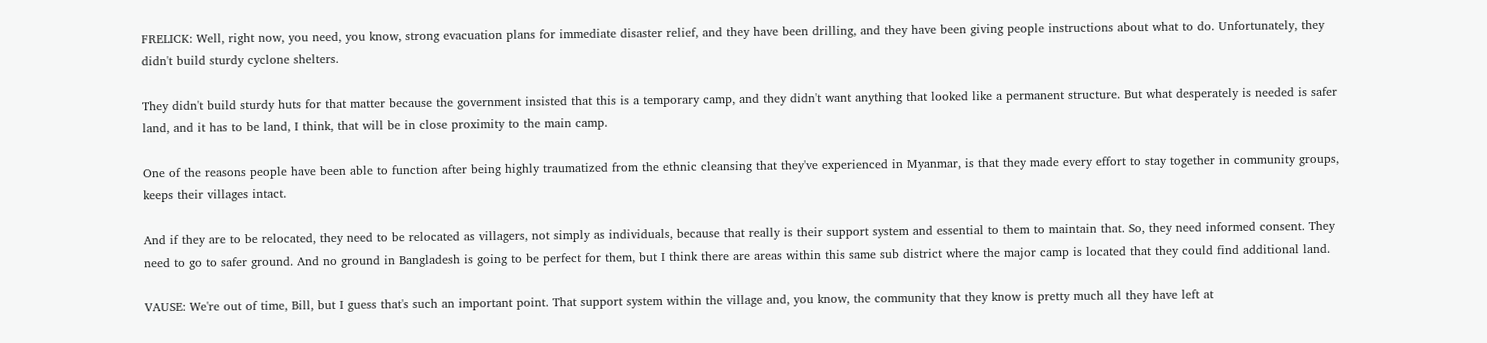FRELICK: Well, right now, you need, you know, strong evacuation plans for immediate disaster relief, and they have been drilling, and they have been giving people instructions about what to do. Unfortunately, they didn't build sturdy cyclone shelters.

They didn't build sturdy huts for that matter because the government insisted that this is a temporary camp, and they didn't want anything that looked like a permanent structure. But what desperately is needed is safer land, and it has to be land, I think, that will be in close proximity to the main camp.

One of the reasons people have been able to function after being highly traumatized from the ethnic cleansing that they've experienced in Myanmar, is that they made every effort to stay together in community groups, keeps their villages intact.

And if they are to be relocated, they need to be relocated as villagers, not simply as individuals, because that really is their support system and essential to them to maintain that. So, they need informed consent. They need to go to safer ground. And no ground in Bangladesh is going to be perfect for them, but I think there are areas within this same sub district where the major camp is located that they could find additional land.

VAUSE: We're out of time, Bill, but I guess that's such an important point. That support system within the village and, you know, the community that they know is pretty much all they have left at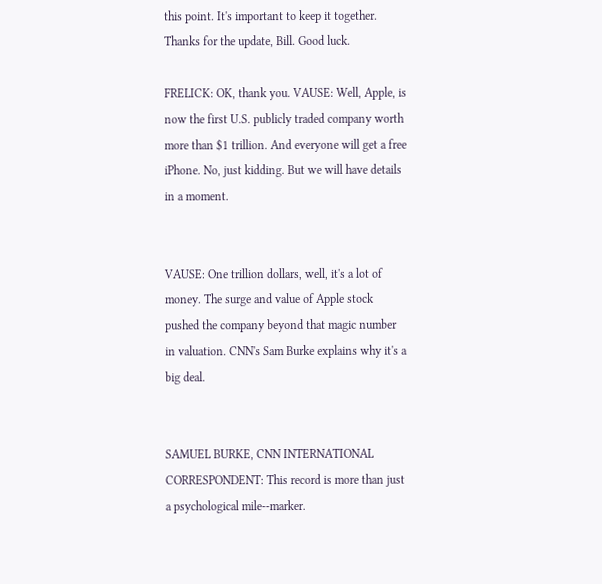this point. It's important to keep it together. Thanks for the update, Bill. Good luck.

FRELICK: OK, thank you. VAUSE: Well, Apple, is now the first U.S. publicly traded company worth more than $1 trillion. And everyone will get a free iPhone. No, just kidding. But we will have details in a moment.


VAUSE: One trillion dollars, well, it's a lot of money. The surge and value of Apple stock pushed the company beyond that magic number in valuation. CNN's Sam Burke explains why it's a big deal.


SAMUEL BURKE, CNN INTERNATIONAL CORRESPONDENT: This record is more than just a psychological mile--marker.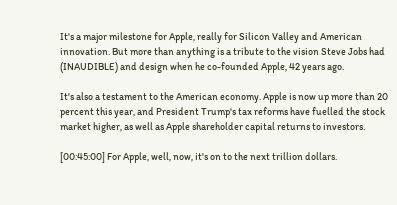It's a major milestone for Apple, really for Silicon Valley and American innovation. But more than anything is a tribute to the vision Steve Jobs had (INAUDIBLE) and design when he co-founded Apple, 42 years ago.

It's also a testament to the American economy. Apple is now up more than 20 percent this year, and President Trump's tax reforms have fuelled the stock market higher, as well as Apple shareholder capital returns to investors.

[00:45:00] For Apple, well, now, it's on to the next trillion dollars.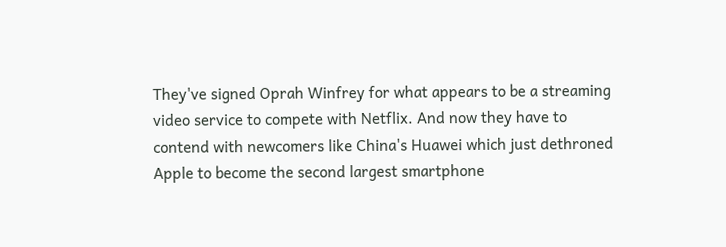They've signed Oprah Winfrey for what appears to be a streaming video service to compete with Netflix. And now they have to contend with newcomers like China's Huawei which just dethroned Apple to become the second largest smartphone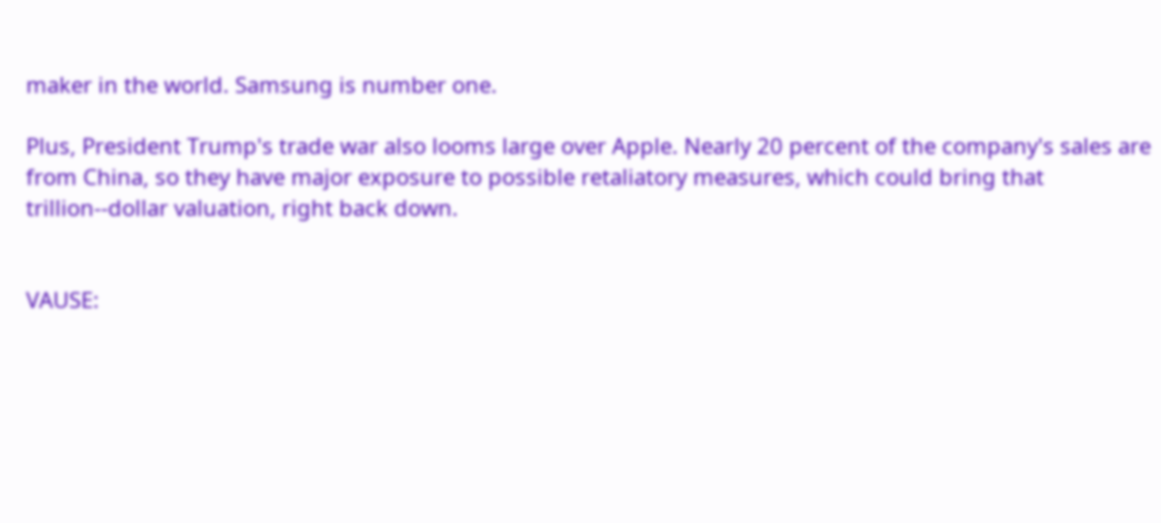maker in the world. Samsung is number one.

Plus, President Trump's trade war also looms large over Apple. Nearly 20 percent of the company's sales are from China, so they have major exposure to possible retaliatory measures, which could bring that trillion--dollar valuation, right back down.


VAUSE: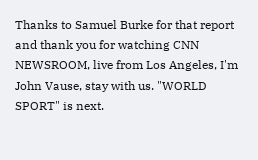Thanks to Samuel Burke for that report and thank you for watching CNN NEWSROOM, live from Los Angeles, I'm John Vause, stay with us. "WORLD SPORT" is next.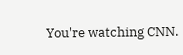You're watching CNN.